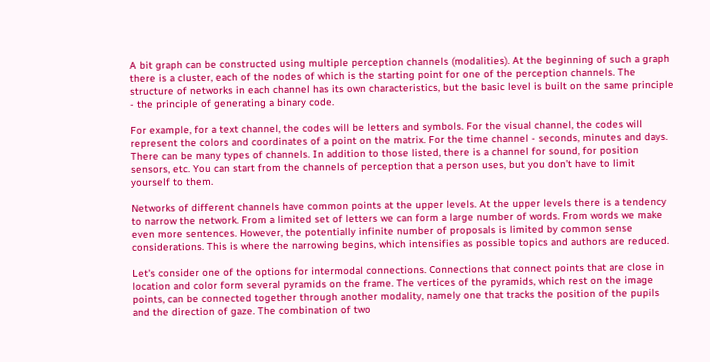A bit graph can be constructed using multiple perception channels (modalities). At the beginning of such a graph there is a cluster, each of the nodes of which is the starting point for one of the perception channels. The structure of networks in each channel has its own characteristics, but the basic level is built on the same principle - the principle of generating a binary code.

For example, for a text channel, the codes will be letters and symbols. For the visual channel, the codes will represent the colors and coordinates of a point on the matrix. For the time channel - seconds, minutes and days. There can be many types of channels. In addition to those listed, there is a channel for sound, for position sensors, etc. You can start from the channels of perception that a person uses, but you don’t have to limit yourself to them.

Networks of different channels have common points at the upper levels. At the upper levels there is a tendency to narrow the network. From a limited set of letters we can form a large number of words. From words we make even more sentences. However, the potentially infinite number of proposals is limited by common sense considerations. This is where the narrowing begins, which intensifies as possible topics and authors are reduced.

Let's consider one of the options for intermodal connections. Connections that connect points that are close in location and color form several pyramids on the frame. The vertices of the pyramids, which rest on the image points, can be connected together through another modality, namely one that tracks the position of the pupils and the direction of gaze. The combination of two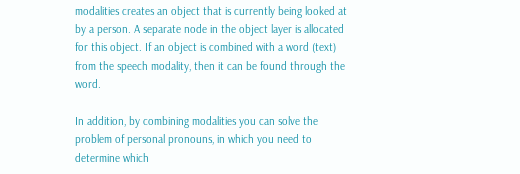modalities creates an object that is currently being looked at by a person. A separate node in the object layer is allocated for this object. If an object is combined with a word (text) from the speech modality, then it can be found through the word.

In addition, by combining modalities you can solve the problem of personal pronouns, in which you need to determine which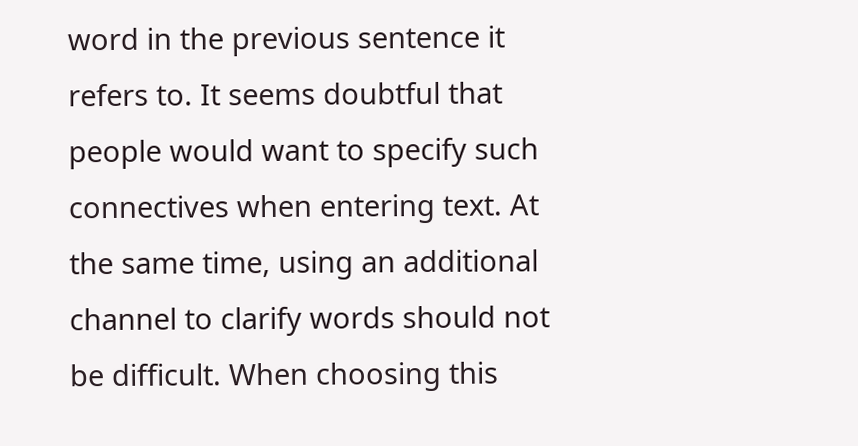word in the previous sentence it refers to. It seems doubtful that people would want to specify such connectives when entering text. At the same time, using an additional channel to clarify words should not be difficult. When choosing this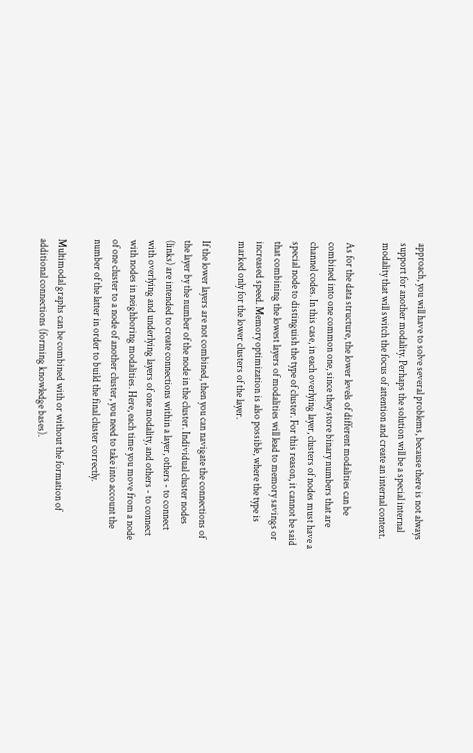approach, you will have to solve several problems, because there is not always support for another modality. Perhaps the solution will be a special internal modality that will switch the focus of attention and create an internal context.

As for the data structure, the lower levels of different modalities can be combined into one common one, since they store binary numbers that are channel codes. In this case, in each overlying layer, clusters of nodes must have a special node to distinguish the type of cluster. For this reason, it cannot be said that combining the lowest layers of modalities will lead to memory savings or increased speed. Memory optimization is also possible, where the type is marked only for the lower clusters of the layer.

If the lower layers are not combined, then you can navigate the connections of the layer by the number of the node in the cluster. Individual cluster nodes (links) are intended to create connections within a layer, others - to connect with overlying and underlying layers of one modality, and others - to connect with nodes in neighboring modalities. Here, each time you move from a node of one cluster to a node of another cluster, you need to take into account the number of the latter in order to build the final cluster correctly.

Multimodal graphs can be combined with or without the formation of additional connections (forming knowledge bases).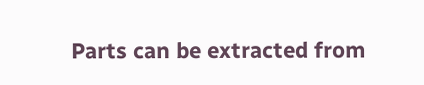Parts can be extracted from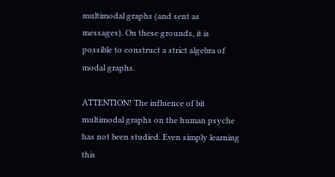multimodal graphs (and sent as messages). On these grounds, it is possible to construct a strict algebra of modal graphs.

ATTENTION! The influence of bit multimodal graphs on the human psyche has not been studied. Even simply learning this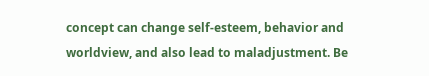concept can change self-esteem, behavior and worldview, and also lead to maladjustment. Be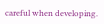careful when developing.